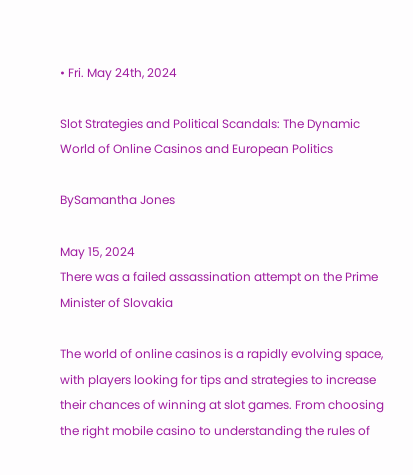• Fri. May 24th, 2024

Slot Strategies and Political Scandals: The Dynamic World of Online Casinos and European Politics

BySamantha Jones

May 15, 2024
There was a failed assassination attempt on the Prime Minister of Slovakia

The world of online casinos is a rapidly evolving space, with players looking for tips and strategies to increase their chances of winning at slot games. From choosing the right mobile casino to understanding the rules of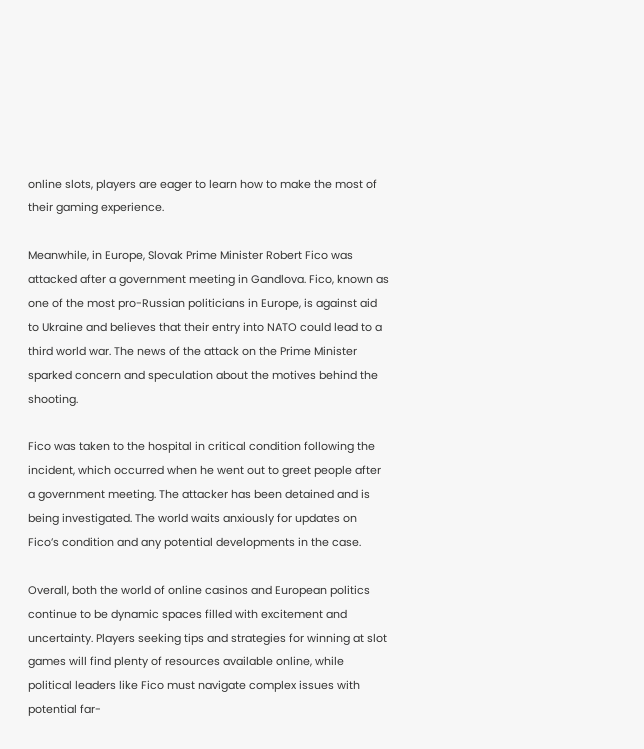online slots, players are eager to learn how to make the most of their gaming experience.

Meanwhile, in Europe, Slovak Prime Minister Robert Fico was attacked after a government meeting in Gandlova. Fico, known as one of the most pro-Russian politicians in Europe, is against aid to Ukraine and believes that their entry into NATO could lead to a third world war. The news of the attack on the Prime Minister sparked concern and speculation about the motives behind the shooting.

Fico was taken to the hospital in critical condition following the incident, which occurred when he went out to greet people after a government meeting. The attacker has been detained and is being investigated. The world waits anxiously for updates on Fico’s condition and any potential developments in the case.

Overall, both the world of online casinos and European politics continue to be dynamic spaces filled with excitement and uncertainty. Players seeking tips and strategies for winning at slot games will find plenty of resources available online, while political leaders like Fico must navigate complex issues with potential far-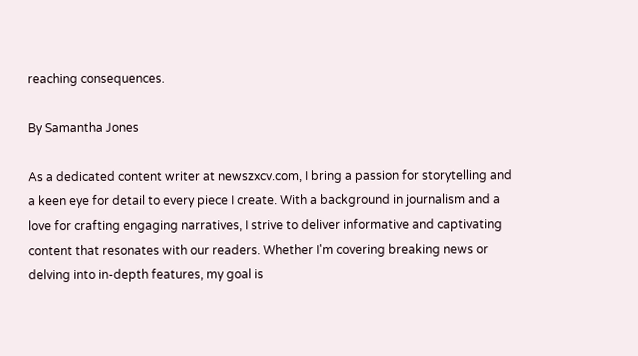reaching consequences.

By Samantha Jones

As a dedicated content writer at newszxcv.com, I bring a passion for storytelling and a keen eye for detail to every piece I create. With a background in journalism and a love for crafting engaging narratives, I strive to deliver informative and captivating content that resonates with our readers. Whether I'm covering breaking news or delving into in-depth features, my goal is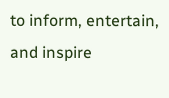to inform, entertain, and inspire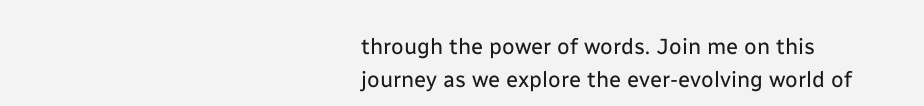through the power of words. Join me on this journey as we explore the ever-evolving world of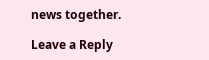news together.

Leave a Reply